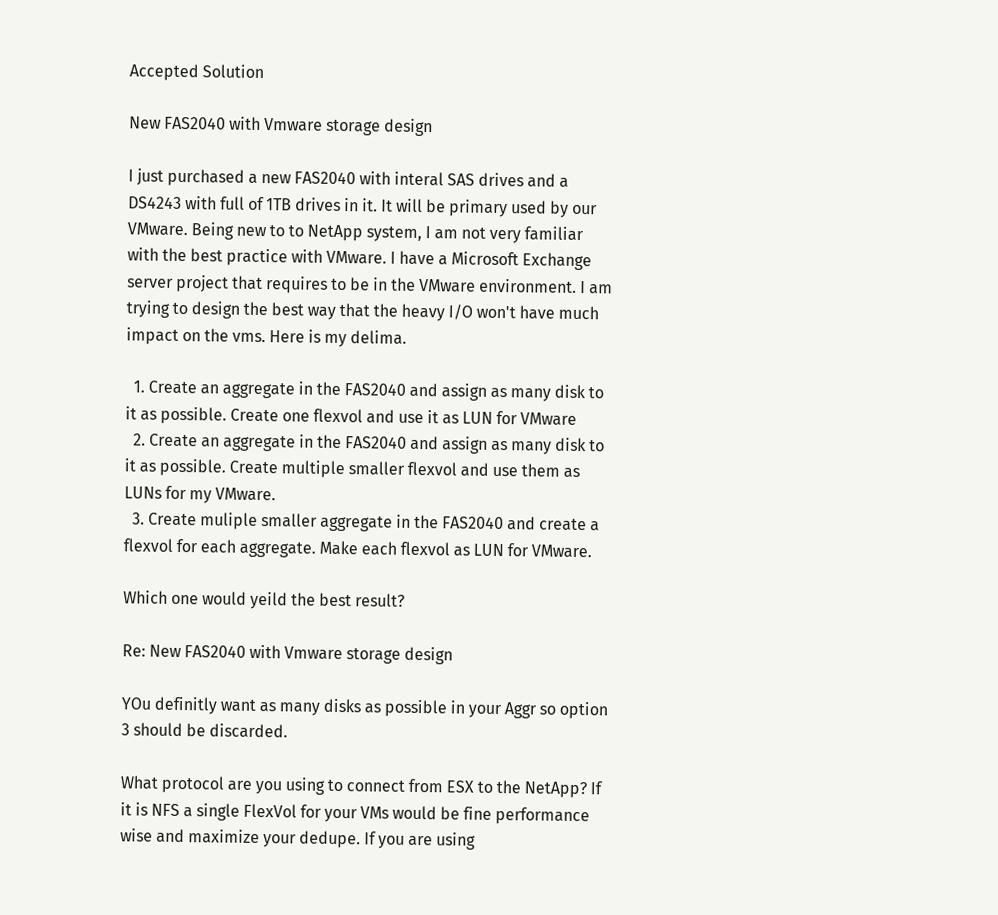Accepted Solution

New FAS2040 with Vmware storage design

I just purchased a new FAS2040 with interal SAS drives and a DS4243 with full of 1TB drives in it. It will be primary used by our VMware. Being new to to NetApp system, I am not very familiar with the best practice with VMware. I have a Microsoft Exchange server project that requires to be in the VMware environment. I am trying to design the best way that the heavy I/O won't have much impact on the vms. Here is my delima.

  1. Create an aggregate in the FAS2040 and assign as many disk to it as possible. Create one flexvol and use it as LUN for VMware
  2. Create an aggregate in the FAS2040 and assign as many disk to it as possible. Create multiple smaller flexvol and use them as LUNs for my VMware.
  3. Create muliple smaller aggregate in the FAS2040 and create a flexvol for each aggregate. Make each flexvol as LUN for VMware.

Which one would yeild the best result?

Re: New FAS2040 with Vmware storage design

YOu definitly want as many disks as possible in your Aggr so option 3 should be discarded.

What protocol are you using to connect from ESX to the NetApp? If it is NFS a single FlexVol for your VMs would be fine performance wise and maximize your dedupe. If you are using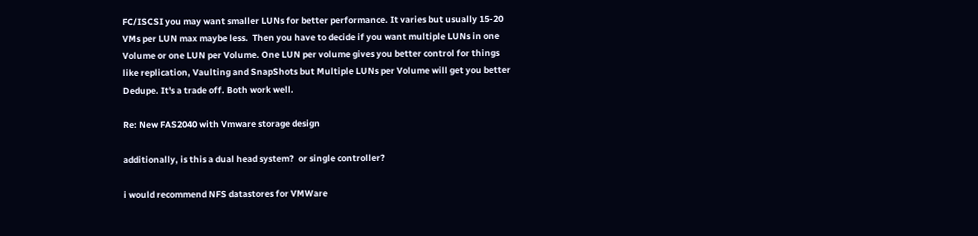FC/ISCSI you may want smaller LUNs for better performance. It varies but usually 15-20 VMs per LUN max maybe less.  Then you have to decide if you want multiple LUNs in one Volume or one LUN per Volume. One LUN per volume gives you better control for things like replication, Vaulting and SnapShots but Multiple LUNs per Volume will get you better Dedupe. It's a trade off. Both work well.

Re: New FAS2040 with Vmware storage design

additionally, is this a dual head system?  or single controller?

i would recommend NFS datastores for VMWare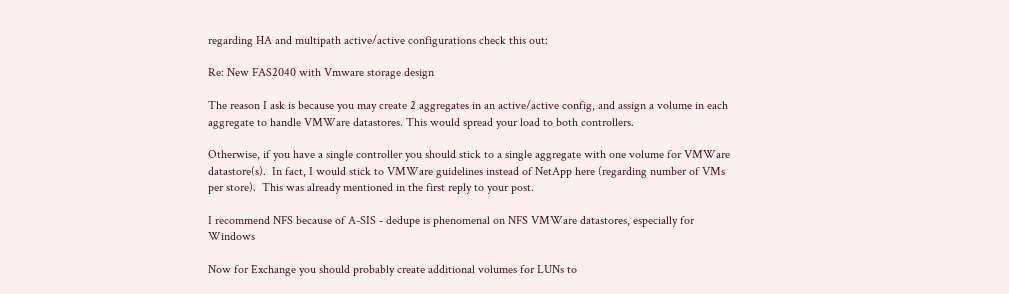regarding HA and multipath active/active configurations check this out:

Re: New FAS2040 with Vmware storage design

The reason I ask is because you may create 2 aggregates in an active/active config, and assign a volume in each aggregate to handle VMWare datastores. This would spread your load to both controllers.

Otherwise, if you have a single controller you should stick to a single aggregate with one volume for VMWare datastore(s).  In fact, I would stick to VMWare guidelines instead of NetApp here (regarding number of VMs per store).  This was already mentioned in the first reply to your post.

I recommend NFS because of A-SIS - dedupe is phenomenal on NFS VMWare datastores, especially for Windows

Now for Exchange you should probably create additional volumes for LUNs to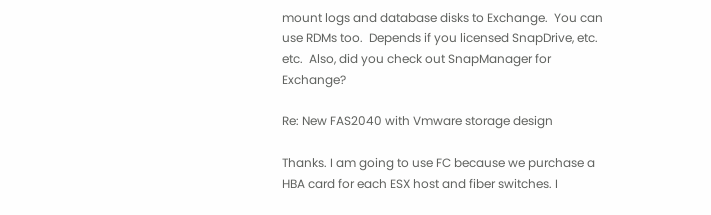mount logs and database disks to Exchange.  You can use RDMs too.  Depends if you licensed SnapDrive, etc. etc.  Also, did you check out SnapManager for Exchange?

Re: New FAS2040 with Vmware storage design

Thanks. I am going to use FC because we purchase a HBA card for each ESX host and fiber switches. I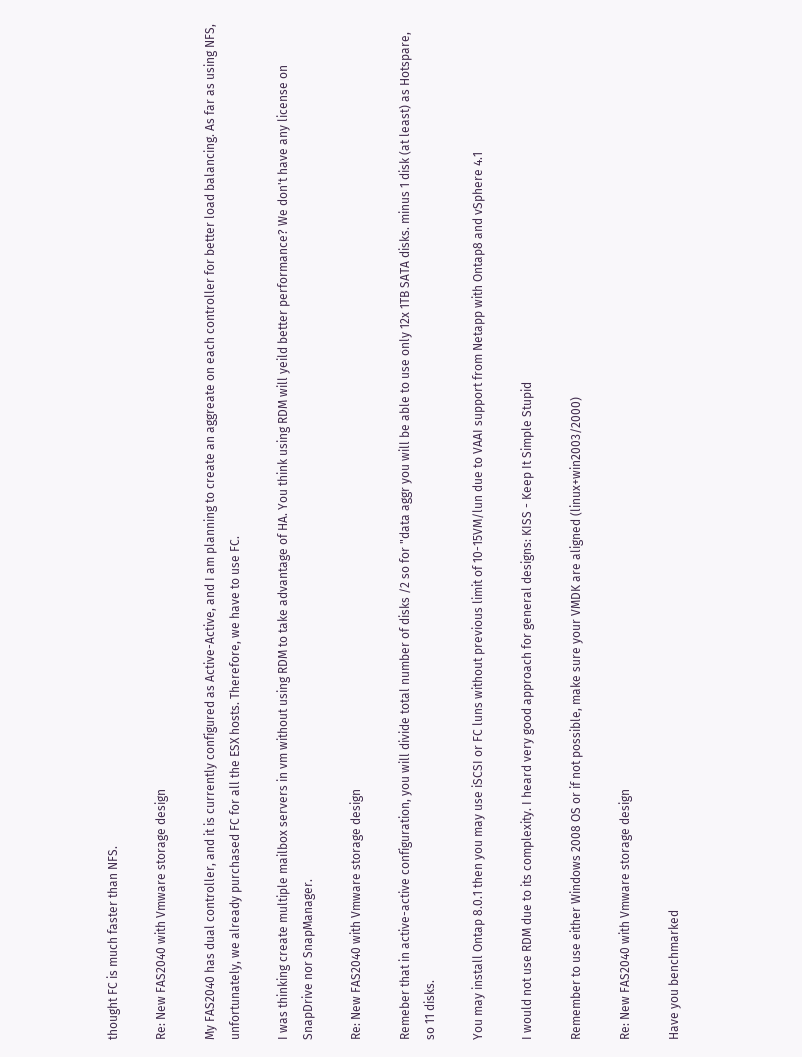thought FC is much faster than NFS.

Re: New FAS2040 with Vmware storage design

My FAS2040 has dual controller, and it is currently configured as Active-Active, and I am planning to create an aggreate on each controller for better load balancing. As far as using NFS, unfortunately, we already purchased FC for all the ESX hosts. Therefore, we have to use FC.

I was thinking create multiple mailbox servers in vm without using RDM to take advantage of HA. You think using RDM will yeild better performance? We don't have any license on SnapDrive nor SnapManager.

Re: New FAS2040 with Vmware storage design

Remeber that in active-active configuration, you will divide total number of disks /2 so for "data aggr you will be able to use only 12x 1TB SATA disks. minus 1 disk (at least) as Hotspare, so 11 disks.

You may install Ontap 8.0.1 then you may use iSCSI or FC luns without previous limit of 10-15VM/lun due to VAAI support from Netapp with Ontap8 and vSphere 4.1

I would not use RDM due to its complexity. I heard very good approach for general designs: KISS - Keep It Simple Stupid

Remember to use either Windows 2008 OS or if not possible, make sure your VMDK are aligned (linux+win2003/2000)

Re: New FAS2040 with Vmware storage design

Have you benchmarked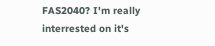FAS2040? I'm really interrested on it's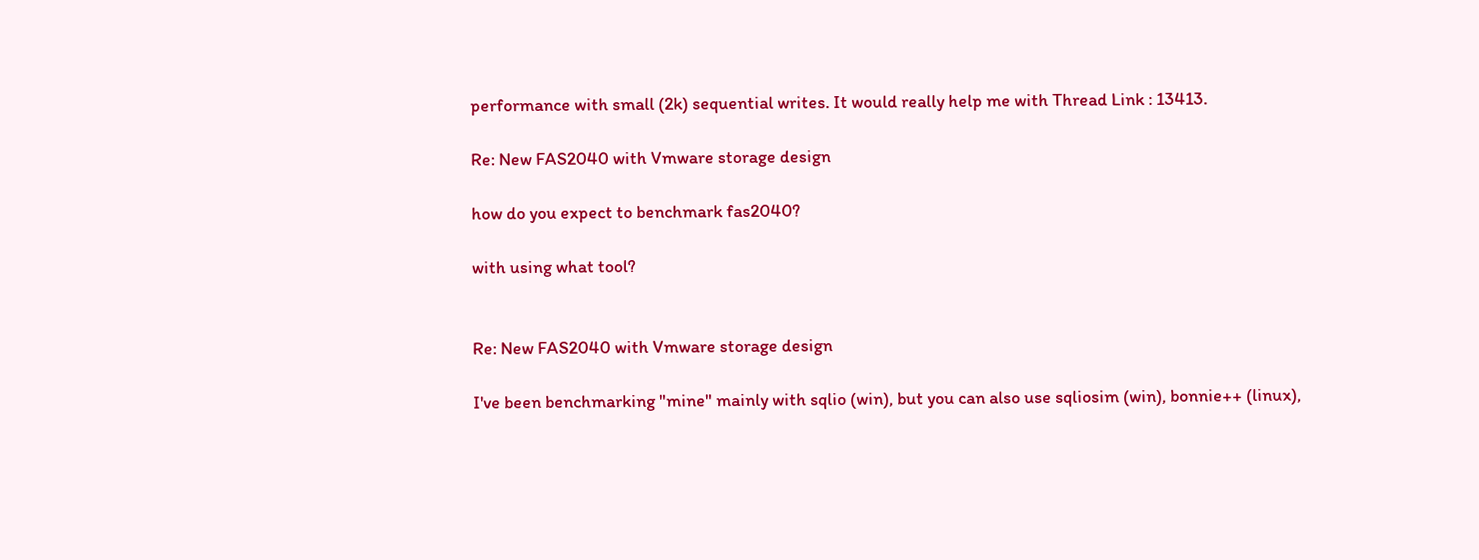performance with small (2k) sequential writes. It would really help me with Thread Link : 13413.

Re: New FAS2040 with Vmware storage design

how do you expect to benchmark fas2040?

with using what tool?


Re: New FAS2040 with Vmware storage design

I've been benchmarking "mine" mainly with sqlio (win), but you can also use sqliosim (win), bonnie++ (linux),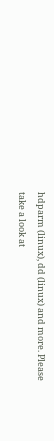hdparm (linux), dd (linux) and more. Please take a look at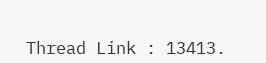Thread Link : 13413.